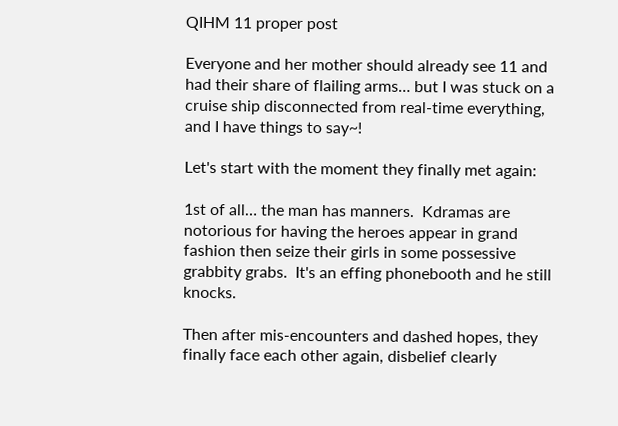QIHM 11 proper post

Everyone and her mother should already see 11 and had their share of flailing arms… but I was stuck on a cruise ship disconnected from real-time everything, and I have things to say~!

Let's start with the moment they finally met again:

1st of all… the man has manners.  Kdramas are notorious for having the heroes appear in grand fashion then seize their girls in some possessive grabbity grabs.  It's an effing phonebooth and he still knocks.

Then after mis-encounters and dashed hopes, they finally face each other again, disbelief clearly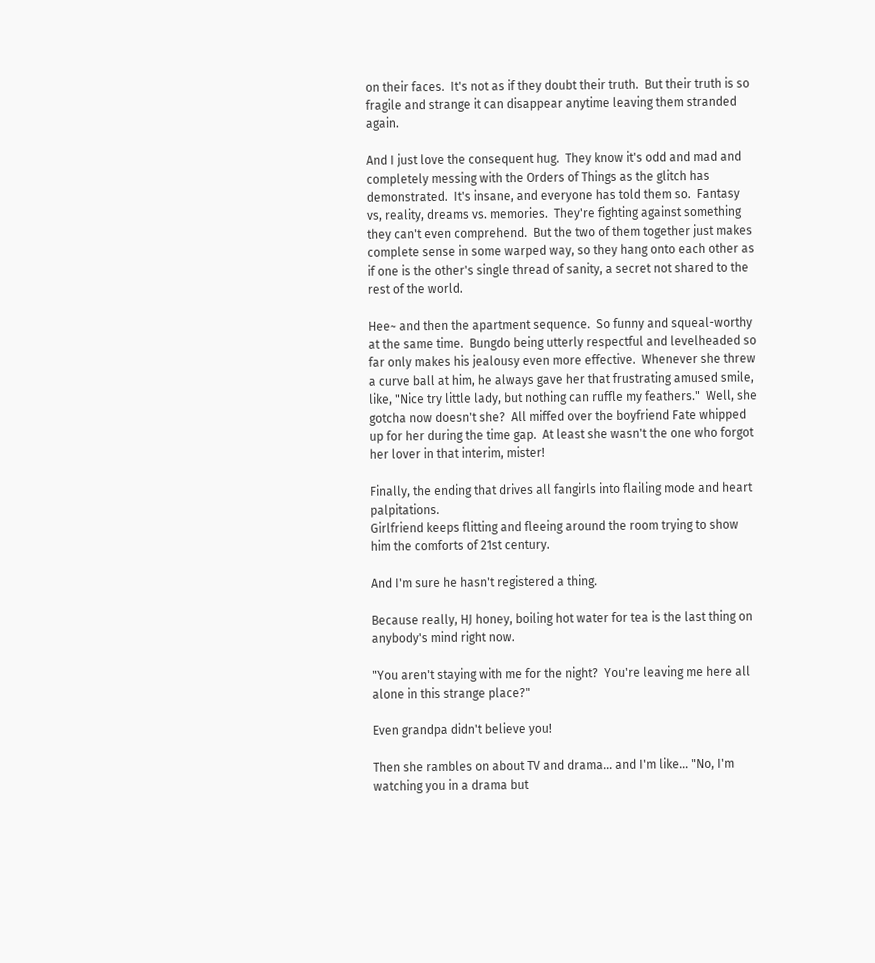on their faces.  It's not as if they doubt their truth.  But their truth is so fragile and strange it can disappear anytime leaving them stranded again.

And I just love the consequent hug.  They know it's odd and mad and completely messing with the Orders of Things as the glitch has demonstrated.  It's insane, and everyone has told them so.  Fantasy vs, reality, dreams vs. memories.  They're fighting against something they can't even comprehend.  But the two of them together just makes complete sense in some warped way, so they hang onto each other as if one is the other's single thread of sanity, a secret not shared to the rest of the world.

Hee~ and then the apartment sequence.  So funny and squeal-worthy at the same time.  Bungdo being utterly respectful and levelheaded so far only makes his jealousy even more effective.  Whenever she threw a curve ball at him, he always gave her that frustrating amused smile, like, "Nice try little lady, but nothing can ruffle my feathers."  Well, she gotcha now doesn't she?  All miffed over the boyfriend Fate whipped up for her during the time gap.  At least she wasn't the one who forgot her lover in that interim, mister!

Finally, the ending that drives all fangirls into flailing mode and heart palpitations.
Girlfriend keeps flitting and fleeing around the room trying to show him the comforts of 21st century.

And I'm sure he hasn't registered a thing.

Because really, HJ honey, boiling hot water for tea is the last thing on anybody's mind right now.

"You aren't staying with me for the night?  You're leaving me here all alone in this strange place?"

Even grandpa didn't believe you!

Then she rambles on about TV and drama… and I'm like… "No, I'm watching you in a drama but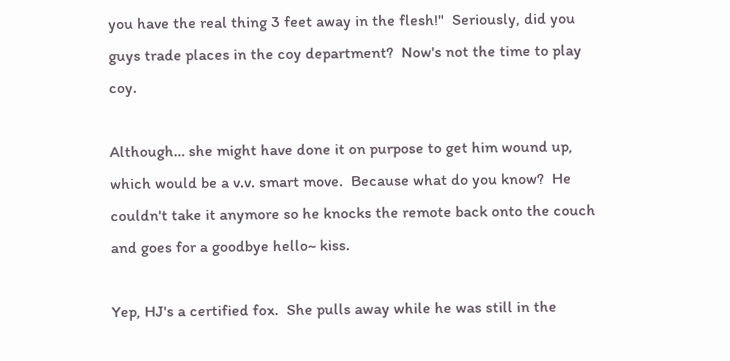you have the real thing 3 feet away in the flesh!"  Seriously, did you guys trade places in the coy department?  Now's not the time to play coy.

Although… she might have done it on purpose to get him wound up, which would be a v.v. smart move.  Because what do you know?  He couldn't take it anymore so he knocks the remote back onto the couch and goes for a goodbye hello~ kiss.

Yep, HJ's a certified fox.  She pulls away while he was still in the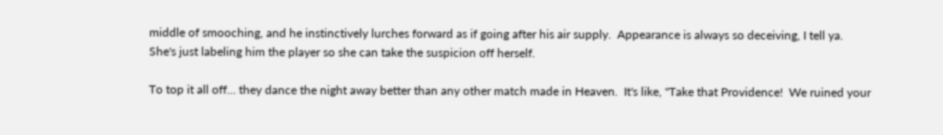middle of smooching, and he instinctively lurches forward as if going after his air supply.  Appearance is always so deceiving, I tell ya.  She's just labeling him the player so she can take the suspicion off herself.

To top it all off… they dance the night away better than any other match made in Heaven.  It's like, "Take that Providence!  We ruined your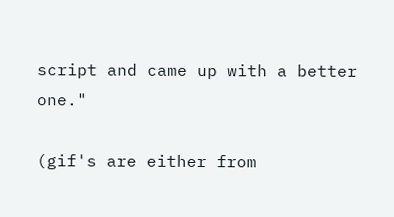script and came up with a better one."

(gif's are either from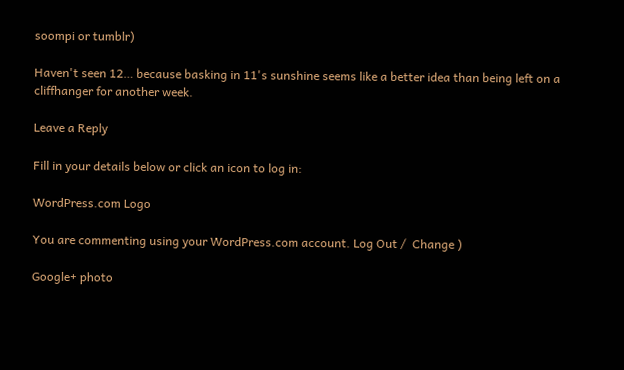soompi or tumblr)

Haven't seen 12… because basking in 11's sunshine seems like a better idea than being left on a cliffhanger for another week.

Leave a Reply

Fill in your details below or click an icon to log in:

WordPress.com Logo

You are commenting using your WordPress.com account. Log Out /  Change )

Google+ photo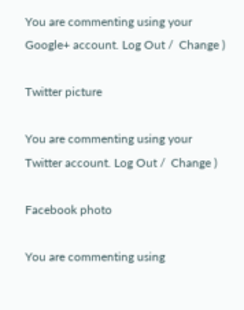You are commenting using your Google+ account. Log Out /  Change )

Twitter picture

You are commenting using your Twitter account. Log Out /  Change )

Facebook photo

You are commenting using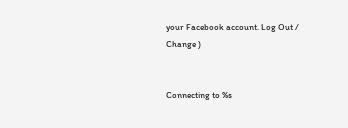your Facebook account. Log Out /  Change )


Connecting to %s